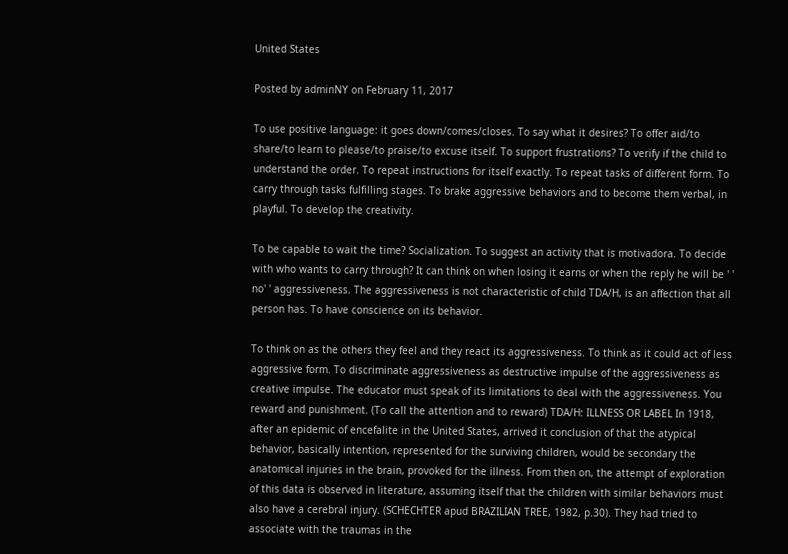United States

Posted by adminNY on February 11, 2017

To use positive language: it goes down/comes/closes. To say what it desires? To offer aid/to share/to learn to please/to praise/to excuse itself. To support frustrations? To verify if the child to understand the order. To repeat instructions for itself exactly. To repeat tasks of different form. To carry through tasks fulfilling stages. To brake aggressive behaviors and to become them verbal, in playful. To develop the creativity.

To be capable to wait the time? Socialization. To suggest an activity that is motivadora. To decide with who wants to carry through? It can think on when losing it earns or when the reply he will be ' ' no' ' aggressiveness. The aggressiveness is not characteristic of child TDA/H, is an affection that all person has. To have conscience on its behavior.

To think on as the others they feel and they react its aggressiveness. To think as it could act of less aggressive form. To discriminate aggressiveness as destructive impulse of the aggressiveness as creative impulse. The educator must speak of its limitations to deal with the aggressiveness. You reward and punishment. (To call the attention and to reward) TDA/H: ILLNESS OR LABEL In 1918, after an epidemic of encefalite in the United States, arrived it conclusion of that the atypical behavior, basically intention, represented for the surviving children, would be secondary the anatomical injuries in the brain, provoked for the illness. From then on, the attempt of exploration of this data is observed in literature, assuming itself that the children with similar behaviors must also have a cerebral injury. (SCHECHTER apud BRAZILIAN TREE, 1982, p.30). They had tried to associate with the traumas in the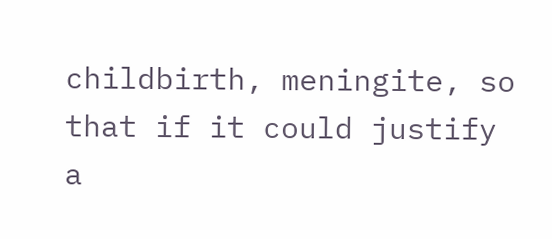childbirth, meningite, so that if it could justify a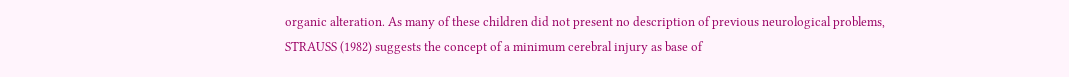organic alteration. As many of these children did not present no description of previous neurological problems, STRAUSS (1982) suggests the concept of a minimum cerebral injury as base of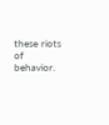these riots of behavior.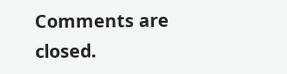Comments are closed.